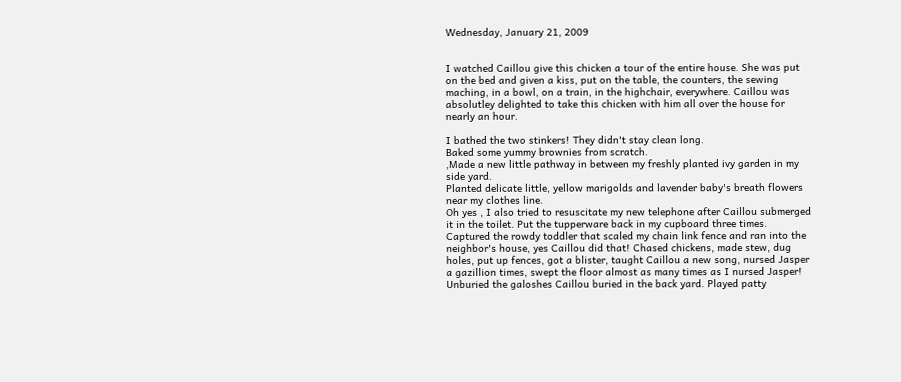Wednesday, January 21, 2009


I watched Caillou give this chicken a tour of the entire house. She was put on the bed and given a kiss, put on the table, the counters, the sewing maching, in a bowl, on a train, in the highchair, everywhere. Caillou was absolutley delighted to take this chicken with him all over the house for nearly an hour.

I bathed the two stinkers! They didn't stay clean long.
Baked some yummy brownies from scratch.
,Made a new little pathway in between my freshly planted ivy garden in my side yard.
Planted delicate little, yellow marigolds and lavender baby's breath flowers near my clothes line.
Oh yes , I also tried to resuscitate my new telephone after Caillou submerged it in the toilet. Put the tupperware back in my cupboard three times. Captured the rowdy toddler that scaled my chain link fence and ran into the neighbor's house, yes Caillou did that! Chased chickens, made stew, dug holes, put up fences, got a blister, taught Caillou a new song, nursed Jasper a gazillion times, swept the floor almost as many times as I nursed Jasper! Unburied the galoshes Caillou buried in the back yard. Played patty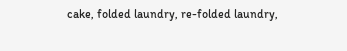cake, folded laundry, re-folded laundry,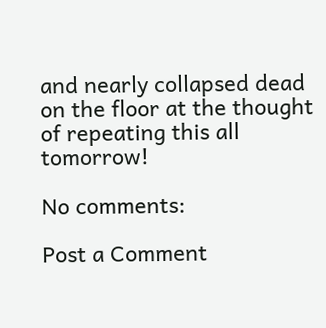and nearly collapsed dead on the floor at the thought of repeating this all tomorrow!

No comments:

Post a Comment